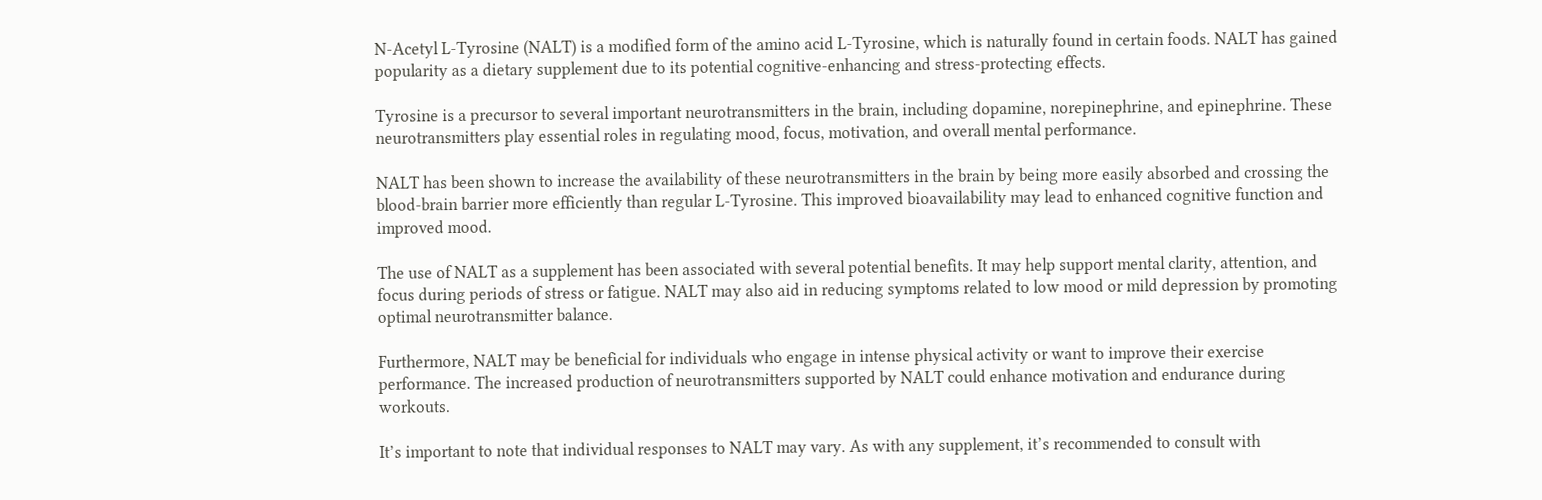N-Acetyl L-Tyrosine (NALT) is a modified form of the amino acid L-Tyrosine, which is naturally found in certain foods. NALT has gained popularity as a dietary supplement due to its potential cognitive-enhancing and stress-protecting effects.

Tyrosine is a precursor to several important neurotransmitters in the brain, including dopamine, norepinephrine, and epinephrine. These neurotransmitters play essential roles in regulating mood, focus, motivation, and overall mental performance.

NALT has been shown to increase the availability of these neurotransmitters in the brain by being more easily absorbed and crossing the blood-brain barrier more efficiently than regular L-Tyrosine. This improved bioavailability may lead to enhanced cognitive function and improved mood.

The use of NALT as a supplement has been associated with several potential benefits. It may help support mental clarity, attention, and focus during periods of stress or fatigue. NALT may also aid in reducing symptoms related to low mood or mild depression by promoting optimal neurotransmitter balance.

Furthermore, NALT may be beneficial for individuals who engage in intense physical activity or want to improve their exercise performance. The increased production of neurotransmitters supported by NALT could enhance motivation and endurance during workouts.

It’s important to note that individual responses to NALT may vary. As with any supplement, it’s recommended to consult with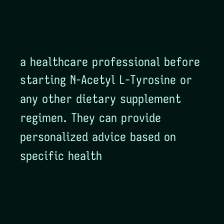a healthcare professional before starting N-Acetyl L-Tyrosine or any other dietary supplement regimen. They can provide personalized advice based on specific health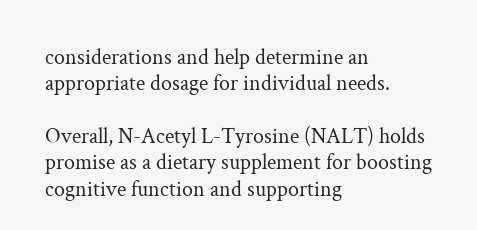considerations and help determine an appropriate dosage for individual needs.

Overall, N-Acetyl L-Tyrosine (NALT) holds promise as a dietary supplement for boosting cognitive function and supporting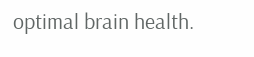optimal brain health.